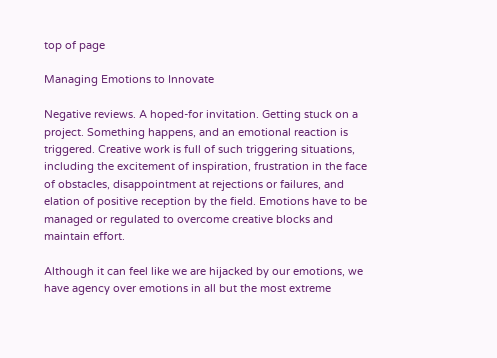top of page

Managing Emotions to Innovate

Negative reviews. A hoped-for invitation. Getting stuck on a project. Something happens, and an emotional reaction is triggered. Creative work is full of such triggering situations, including the excitement of inspiration, frustration in the face of obstacles, disappointment at rejections or failures, and elation of positive reception by the field. Emotions have to be managed or regulated to overcome creative blocks and maintain effort.

Although it can feel like we are hijacked by our emotions, we have agency over emotions in all but the most extreme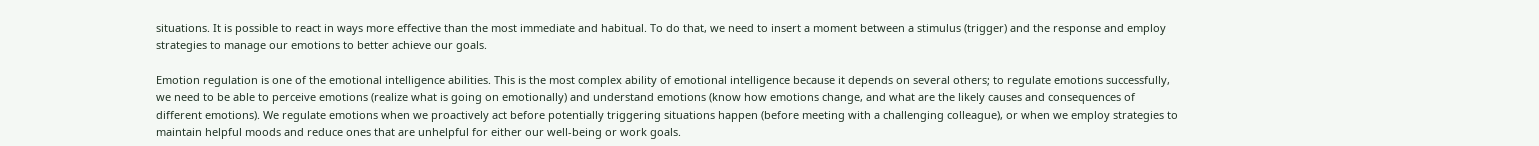situations. It is possible to react in ways more effective than the most immediate and habitual. To do that, we need to insert a moment between a stimulus (trigger) and the response and employ strategies to manage our emotions to better achieve our goals.

Emotion regulation is one of the emotional intelligence abilities. This is the most complex ability of emotional intelligence because it depends on several others; to regulate emotions successfully, we need to be able to perceive emotions (realize what is going on emotionally) and understand emotions (know how emotions change, and what are the likely causes and consequences of different emotions). We regulate emotions when we proactively act before potentially triggering situations happen (before meeting with a challenging colleague), or when we employ strategies to maintain helpful moods and reduce ones that are unhelpful for either our well-being or work goals.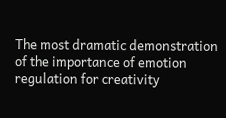The most dramatic demonstration of the importance of emotion regulation for creativity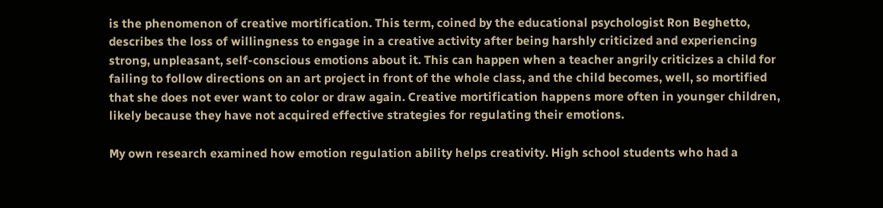is the phenomenon of creative mortification. This term, coined by the educational psychologist Ron Beghetto, describes the loss of willingness to engage in a creative activity after being harshly criticized and experiencing strong, unpleasant, self-conscious emotions about it. This can happen when a teacher angrily criticizes a child for failing to follow directions on an art project in front of the whole class, and the child becomes, well, so mortified that she does not ever want to color or draw again. Creative mortification happens more often in younger children, likely because they have not acquired effective strategies for regulating their emotions.

My own research examined how emotion regulation ability helps creativity. High school students who had a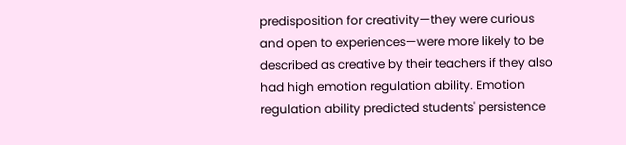predisposition for creativity—they were curious and open to experiences—were more likely to be described as creative by their teachers if they also had high emotion regulation ability. Emotion regulation ability predicted students' persistence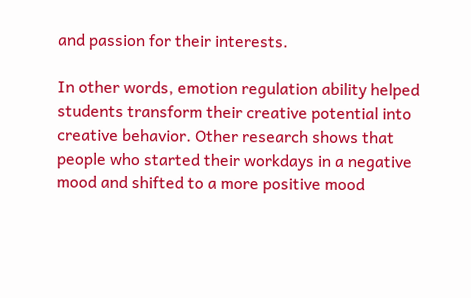and passion for their interests.

In other words, emotion regulation ability helped students transform their creative potential into creative behavior. Other research shows that people who started their workdays in a negative mood and shifted to a more positive mood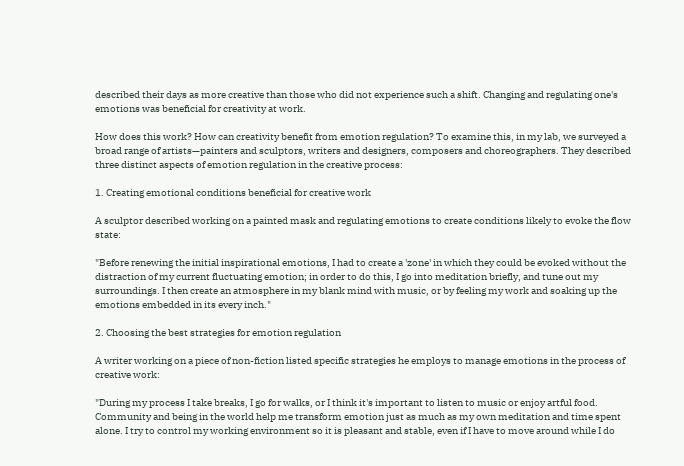described their days as more creative than those who did not experience such a shift. Changing and regulating one's emotions was beneficial for creativity at work.

How does this work? How can creativity benefit from emotion regulation? To examine this, in my lab, we surveyed a broad range of artists—painters and sculptors, writers and designers, composers and choreographers. They described three distinct aspects of emotion regulation in the creative process:

1. Creating emotional conditions beneficial for creative work

A sculptor described working on a painted mask and regulating emotions to create conditions likely to evoke the flow state:

"Before renewing the initial inspirational emotions, I had to create a 'zone' in which they could be evoked without the distraction of my current fluctuating emotion; in order to do this, I go into meditation briefly, and tune out my surroundings. I then create an atmosphere in my blank mind with music, or by feeling my work and soaking up the emotions embedded in its every inch."

2. Choosing the best strategies for emotion regulation

A writer working on a piece of non-fiction listed specific strategies he employs to manage emotions in the process of creative work:

"During my process I take breaks, I go for walks, or I think it's important to listen to music or enjoy artful food. Community and being in the world help me transform emotion just as much as my own meditation and time spent alone. I try to control my working environment so it is pleasant and stable, even if I have to move around while I do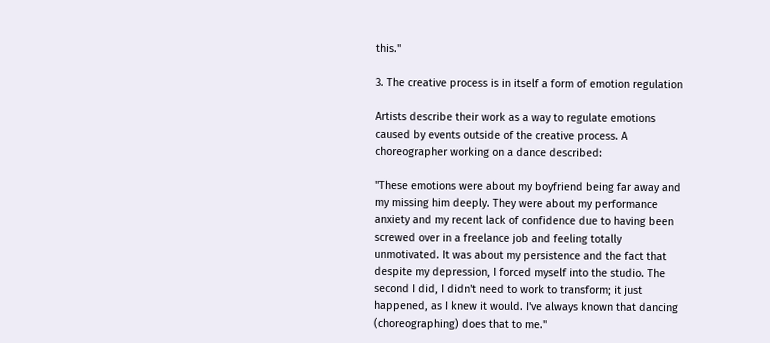this."

3. The creative process is in itself a form of emotion regulation

Artists describe their work as a way to regulate emotions caused by events outside of the creative process. A choreographer working on a dance described:

"These emotions were about my boyfriend being far away and my missing him deeply. They were about my performance anxiety and my recent lack of confidence due to having been screwed over in a freelance job and feeling totally unmotivated. It was about my persistence and the fact that despite my depression, I forced myself into the studio. The second I did, I didn't need to work to transform; it just happened, as I knew it would. I've always known that dancing (choreographing) does that to me."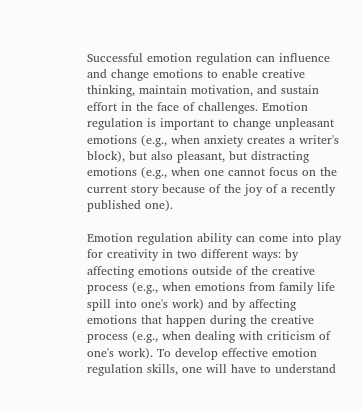Successful emotion regulation can influence and change emotions to enable creative thinking, maintain motivation, and sustain effort in the face of challenges. Emotion regulation is important to change unpleasant emotions (e.g., when anxiety creates a writer's block), but also pleasant, but distracting emotions (e.g., when one cannot focus on the current story because of the joy of a recently published one).

Emotion regulation ability can come into play for creativity in two different ways: by affecting emotions outside of the creative process (e.g., when emotions from family life spill into one's work) and by affecting emotions that happen during the creative process (e.g., when dealing with criticism of one's work). To develop effective emotion regulation skills, one will have to understand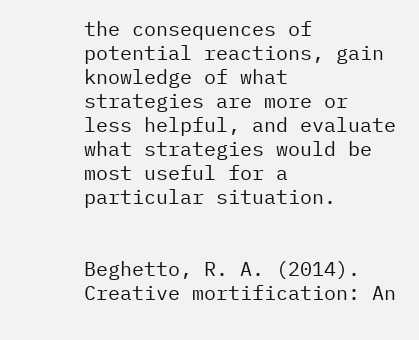the consequences of potential reactions, gain knowledge of what strategies are more or less helpful, and evaluate what strategies would be most useful for a particular situation.


Beghetto, R. A. (2014). Creative mortification: An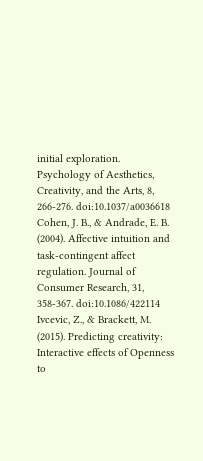initial exploration. Psychology of Aesthetics, Creativity, and the Arts, 8, 266-276. doi:10.1037/a0036618 Cohen, J. B., & Andrade, E. B. (2004). Affective intuition and task‐contingent affect regulation. Journal of Consumer Research, 31, 358-367. doi:10.1086/422114 Ivcevic, Z., & Brackett, M. (2015). Predicting creativity: Interactive effects of Openness to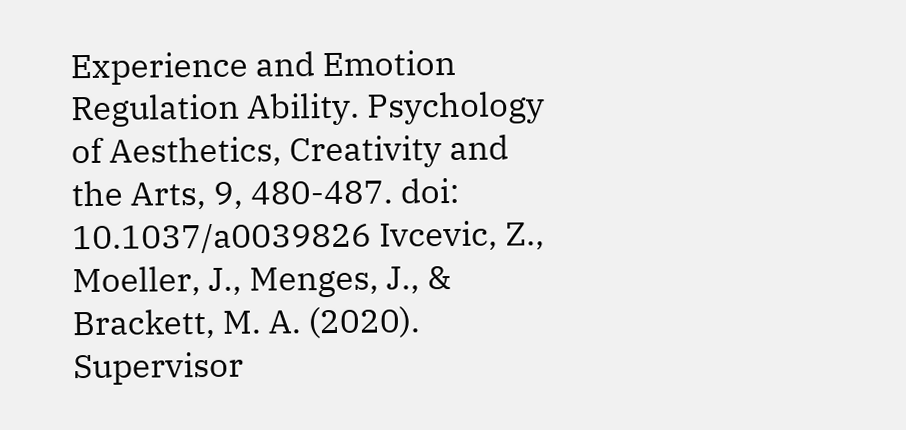Experience and Emotion Regulation Ability. Psychology of Aesthetics, Creativity and the Arts, 9, 480-487. doi: 10.1037/a0039826 Ivcevic, Z., Moeller, J., Menges, J., & Brackett, M. A. (2020). Supervisor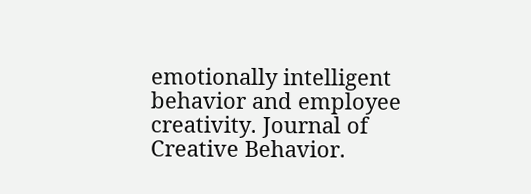emotionally intelligent behavior and employee creativity. Journal of Creative Behavior.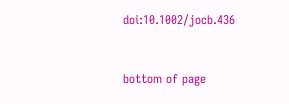doi:10.1002/jocb.436


bottom of page